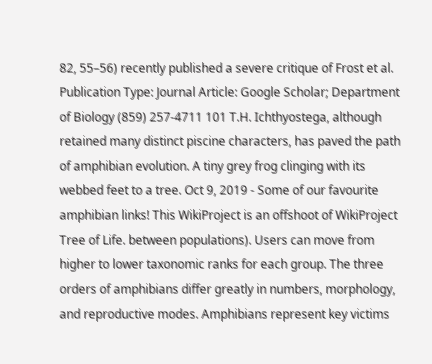82, 55–56) recently published a severe critique of Frost et al. Publication Type: Journal Article: Google Scholar; Department of Biology (859) 257-4711 101 T.H. Ichthyostega, although retained many distinct piscine characters, has paved the path of amphibian evolution. A tiny grey frog clinging with its webbed feet to a tree. Oct 9, 2019 - Some of our favourite amphibian links! This WikiProject is an offshoot of WikiProject Tree of Life. between populations). Users can move from higher to lower taxonomic ranks for each group. The three orders of amphibians differ greatly in numbers, morphology, and reproductive modes. Amphibians represent key victims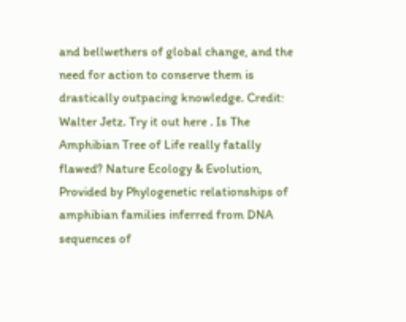and bellwethers of global change, and the need for action to conserve them is drastically outpacing knowledge. Credit: Walter Jetz. Try it out here . Is The Amphibian Tree of Life really fatally flawed? Nature Ecology & Evolution, Provided by Phylogenetic relationships of amphibian families inferred from DNA sequences of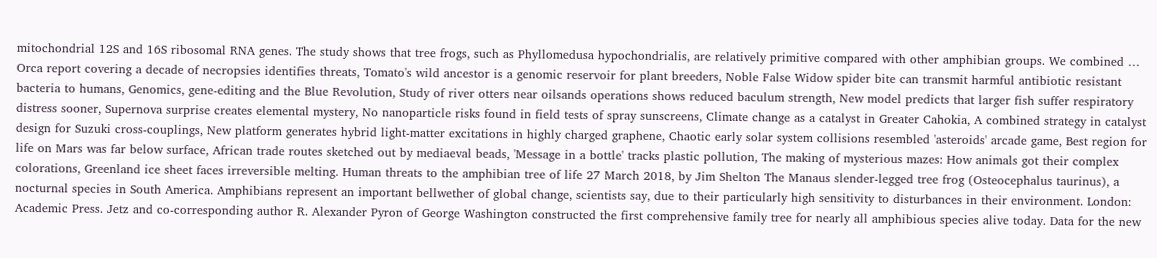mitochondrial 12S and 16S ribosomal RNA genes. The study shows that tree frogs, such as Phyllomedusa hypochondrialis, are relatively primitive compared with other amphibian groups. We combined … Orca report covering a decade of necropsies identifies threats, Tomato's wild ancestor is a genomic reservoir for plant breeders, Noble False Widow spider bite can transmit harmful antibiotic resistant bacteria to humans, Genomics, gene-editing and the Blue Revolution, Study of river otters near oilsands operations shows reduced baculum strength, New model predicts that larger fish suffer respiratory distress sooner, Supernova surprise creates elemental mystery, No nanoparticle risks found in field tests of spray sunscreens, Climate change as a catalyst in Greater Cahokia, A combined strategy in catalyst design for Suzuki cross-couplings, New platform generates hybrid light-matter excitations in highly charged graphene, Chaotic early solar system collisions resembled 'asteroids' arcade game, Best region for life on Mars was far below surface, African trade routes sketched out by mediaeval beads, 'Message in a bottle' tracks plastic pollution, The making of mysterious mazes: How animals got their complex colorations, Greenland ice sheet faces irreversible melting. Human threats to the amphibian tree of life 27 March 2018, by Jim Shelton The Manaus slender-legged tree frog (Osteocephalus taurinus), a nocturnal species in South America. Amphibians represent an important bellwether of global change, scientists say, due to their particularly high sensitivity to disturbances in their environment. London: Academic Press. Jetz and co-corresponding author R. Alexander Pyron of George Washington constructed the first comprehensive family tree for nearly all amphibious species alive today. Data for the new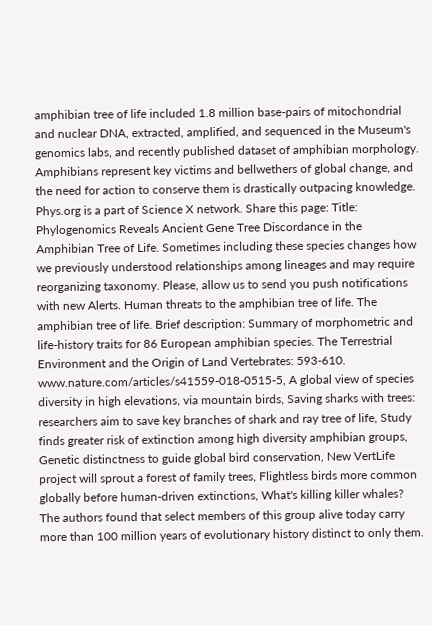amphibian tree of life included 1.8 million base-pairs of mitochondrial and nuclear DNA, extracted, amplified, and sequenced in the Museum's genomics labs, and recently published dataset of amphibian morphology. Amphibians represent key victims and bellwethers of global change, and the need for action to conserve them is drastically outpacing knowledge. Phys.org is a part of Science X network. Share this page: Title: Phylogenomics Reveals Ancient Gene Tree Discordance in the Amphibian Tree of Life. Sometimes including these species changes how we previously understood relationships among lineages and may require reorganizing taxonomy. Please, allow us to send you push notifications with new Alerts. Human threats to the amphibian tree of life. The amphibian tree of life. Brief description: Summary of morphometric and life-history traits for 86 European amphibian species. The Terrestrial Environment and the Origin of Land Vertebrates: 593-610. www.nature.com/articles/s41559-018-0515-5, A global view of species diversity in high elevations, via mountain birds, Saving sharks with trees: researchers aim to save key branches of shark and ray tree of life, Study finds greater risk of extinction among high diversity amphibian groups, Genetic distinctness to guide global bird conservation, New VertLife project will sprout a forest of family trees, Flightless birds more common globally before human-driven extinctions, What's killing killer whales? The authors found that select members of this group alive today carry more than 100 million years of evolutionary history distinct to only them.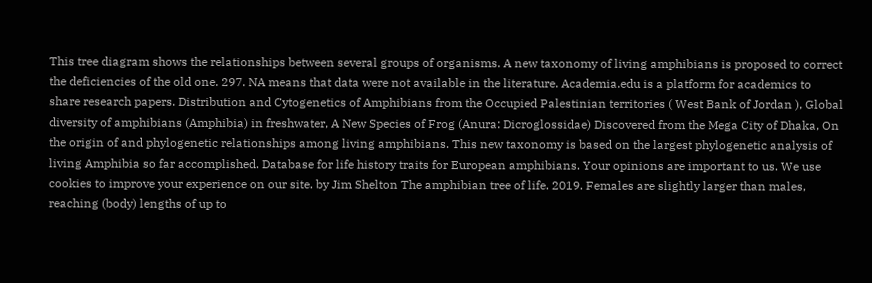This tree diagram shows the relationships between several groups of organisms. A new taxonomy of living amphibians is proposed to correct the deficiencies of the old one. 297. NA means that data were not available in the literature. Academia.edu is a platform for academics to share research papers. Distribution and Cytogenetics of Amphibians from the Occupied Palestinian territories ( West Bank of Jordan ), Global diversity of amphibians (Amphibia) in freshwater, A New Species of Frog (Anura: Dicroglossidae) Discovered from the Mega City of Dhaka, On the origin of and phylogenetic relationships among living amphibians. This new taxonomy is based on the largest phylogenetic analysis of living Amphibia so far accomplished. Database for life history traits for European amphibians. Your opinions are important to us. We use cookies to improve your experience on our site. by Jim Shelton The amphibian tree of life. 2019. Females are slightly larger than males, reaching (body) lengths of up to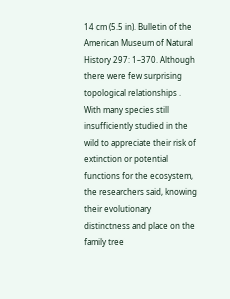14 cm (5.5 in). Bulletin of the American Museum of Natural History 297: 1–370. Although there were few surprising topological relationships . With many species still insufficiently studied in the wild to appreciate their risk of extinction or potential functions for the ecosystem, the researchers said, knowing their evolutionary distinctness and place on the family tree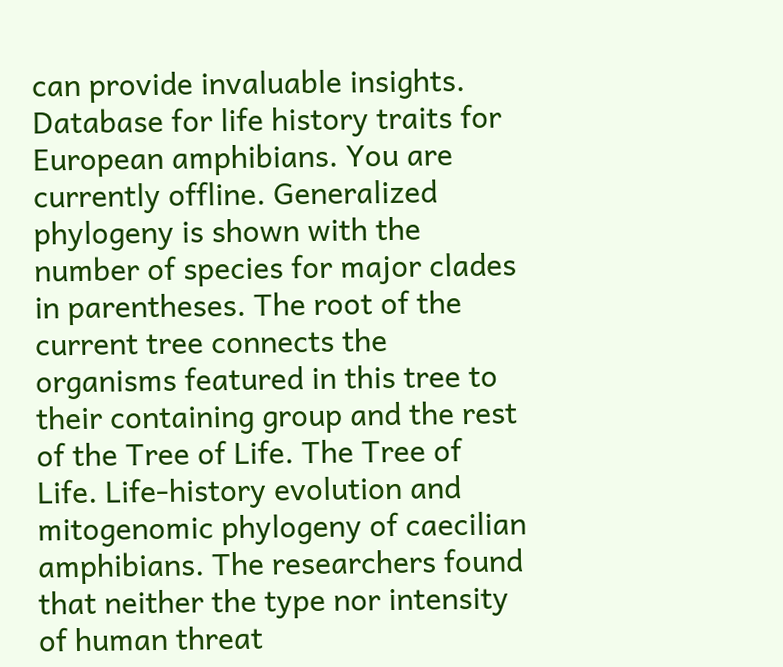can provide invaluable insights. Database for life history traits for European amphibians. You are currently offline. Generalized phylogeny is shown with the number of species for major clades in parentheses. The root of the current tree connects the organisms featured in this tree to their containing group and the rest of the Tree of Life. The Tree of Life. Life-history evolution and mitogenomic phylogeny of caecilian amphibians. The researchers found that neither the type nor intensity of human threat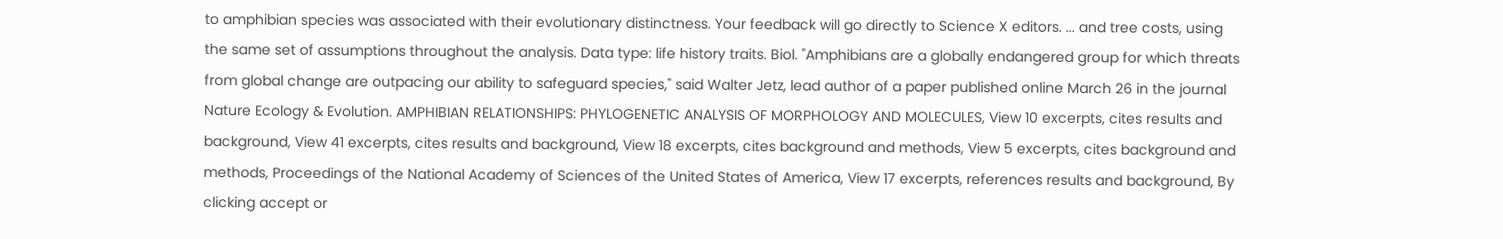to amphibian species was associated with their evolutionary distinctness. Your feedback will go directly to Science X editors. ... and tree costs, using the same set of assumptions throughout the analysis. Data type: life history traits. Biol. "Amphibians are a globally endangered group for which threats from global change are outpacing our ability to safeguard species," said Walter Jetz, lead author of a paper published online March 26 in the journal Nature Ecology & Evolution. AMPHIBIAN RELATIONSHIPS: PHYLOGENETIC ANALYSIS OF MORPHOLOGY AND MOLECULES, View 10 excerpts, cites results and background, View 41 excerpts, cites results and background, View 18 excerpts, cites background and methods, View 5 excerpts, cites background and methods, Proceedings of the National Academy of Sciences of the United States of America, View 17 excerpts, references results and background, By clicking accept or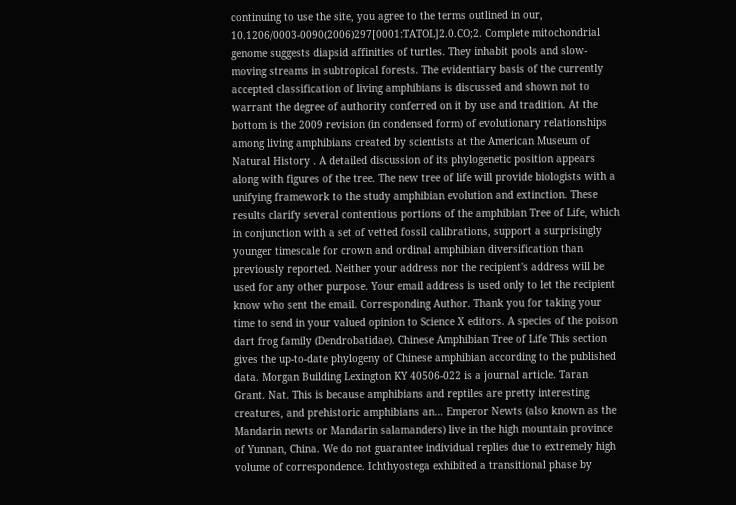continuing to use the site, you agree to the terms outlined in our, 10.1206/0003-0090(2006)297[0001:TATOL]2.0.CO;2. Complete mitochondrial genome suggests diapsid affinities of turtles. They inhabit pools and slow-moving streams in subtropical forests. The evidentiary basis of the currently accepted classification of living amphibians is discussed and shown not to warrant the degree of authority conferred on it by use and tradition. At the bottom is the 2009 revision (in condensed form) of evolutionary relationships among living amphibians created by scientists at the American Museum of Natural History . A detailed discussion of its phylogenetic position appears along with figures of the tree. The new tree of life will provide biologists with a unifying framework to the study amphibian evolution and extinction. These results clarify several contentious portions of the amphibian Tree of Life, which in conjunction with a set of vetted fossil calibrations, support a surprisingly younger timescale for crown and ordinal amphibian diversification than previously reported. Neither your address nor the recipient's address will be used for any other purpose. Your email address is used only to let the recipient know who sent the email. Corresponding Author. Thank you for taking your time to send in your valued opinion to Science X editors. A species of the poison dart frog family (Dendrobatidae). Chinese Amphibian Tree of Life This section gives the up-to-date phylogeny of Chinese amphibian according to the published data. Morgan Building Lexington KY 40506-022 is a journal article. Taran Grant. Nat. This is because amphibians and reptiles are pretty interesting creatures, and prehistoric amphibians an… Emperor Newts (also known as the Mandarin newts or Mandarin salamanders) live in the high mountain province of Yunnan, China. We do not guarantee individual replies due to extremely high volume of correspondence. Ichthyostega exhibited a transitional phase by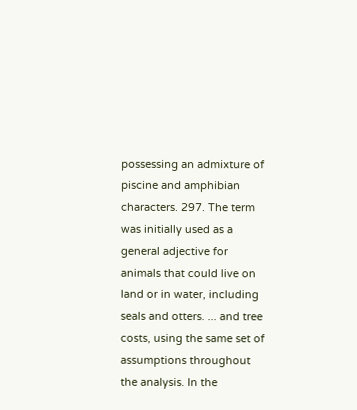possessing an admixture of piscine and amphibian characters. 297. The term was initially used as a general adjective for animals that could live on land or in water, including seals and otters. ... and tree costs, using the same set of assumptions throughout the analysis. In the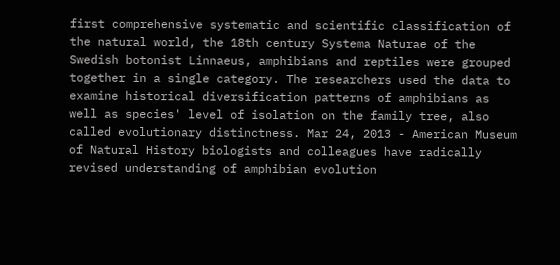first comprehensive systematic and scientific classification of the natural world, the 18th century Systema Naturae of the Swedish botonist Linnaeus, amphibians and reptiles were grouped together in a single category. The researchers used the data to examine historical diversification patterns of amphibians as well as species' level of isolation on the family tree, also called evolutionary distinctness. Mar 24, 2013 - American Museum of Natural History biologists and colleagues have radically revised understanding of amphibian evolution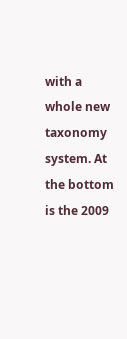with a whole new taxonomy system. At the bottom is the 2009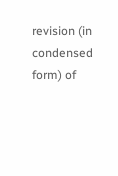revision (in condensed form) of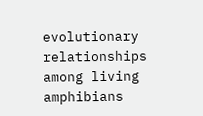evolutionary relationships among living amphibians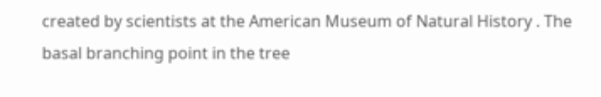created by scientists at the American Museum of Natural History . The basal branching point in the tree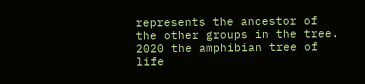represents the ancestor of the other groups in the tree.
2020 the amphibian tree of life